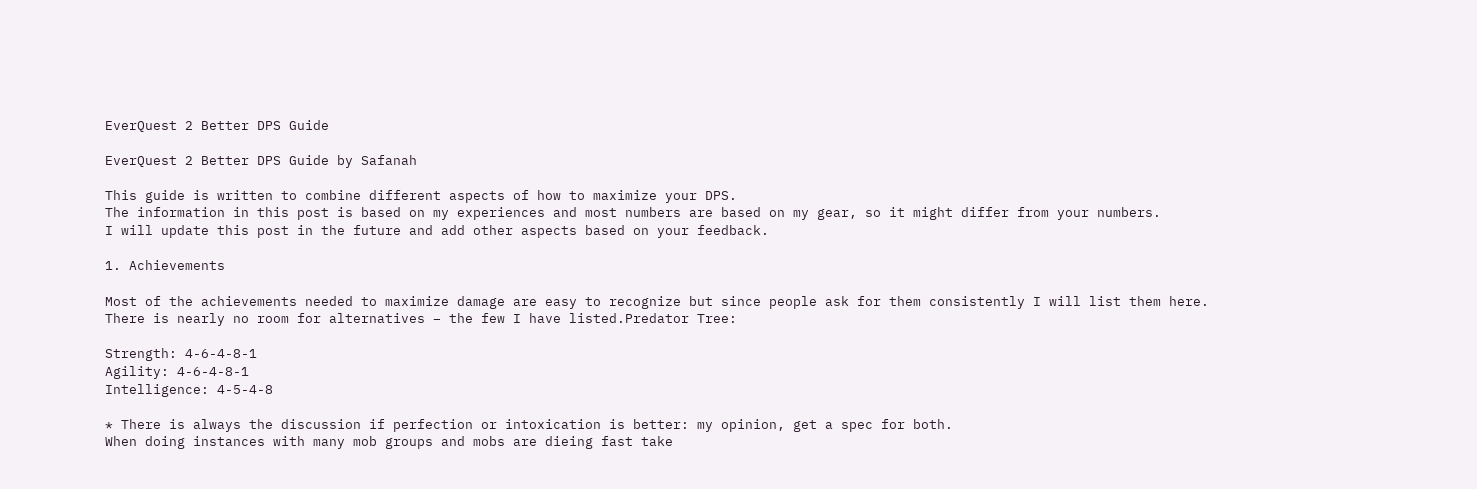EverQuest 2 Better DPS Guide

EverQuest 2 Better DPS Guide by Safanah

This guide is written to combine different aspects of how to maximize your DPS.
The information in this post is based on my experiences and most numbers are based on my gear, so it might differ from your numbers.
I will update this post in the future and add other aspects based on your feedback.

1. Achievements

Most of the achievements needed to maximize damage are easy to recognize but since people ask for them consistently I will list them here.
There is nearly no room for alternatives – the few I have listed.Predator Tree:

Strength: 4-6-4-8-1
Agility: 4-6-4-8-1
Intelligence: 4-5-4-8

* There is always the discussion if perfection or intoxication is better: my opinion, get a spec for both.
When doing instances with many mob groups and mobs are dieing fast take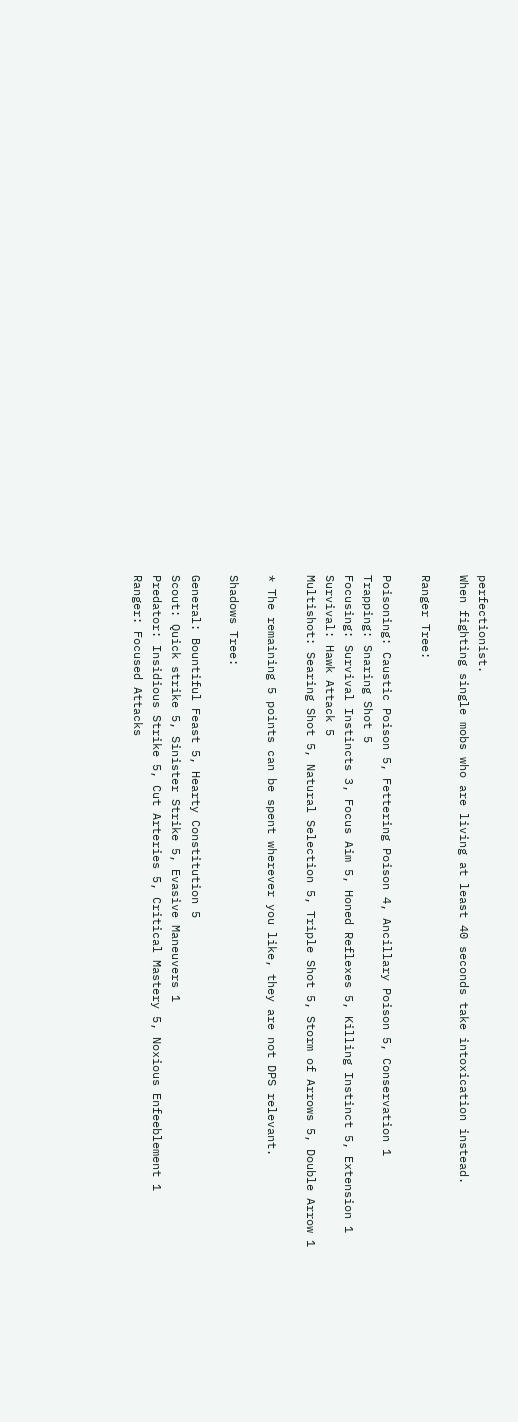perfectionist.
When fighting single mobs who are living at least 40 seconds take intoxication instead.

Ranger Tree:

Poisoning: Caustic Poison 5, Fettering Poison 4, Ancillary Poison 5, Conservation 1
Trapping: Snaring Shot 5
Focusing: Survival Instincts 3, Focus Aim 5, Honed Reflexes 5, Killing Instinct 5, Extension 1
Survival: Hawk Attack 5
Multishot: Searing Shot 5, Natural Selection 5, Triple Shot 5, Storm of Arrows 5, Double Arrow 1

* The remaining 5 points can be spent wherever you like, they are not DPS relevant.

Shadows Tree:

General: Bountiful Feast 5, Hearty Constitution 5
Scout: Quick strike 5, Sinister Strike 5, Evasive Maneuvers 1
Predator: Insidious Strike 5, Cut Arteries 5, Critical Mastery 5, Noxious Enfeeblement 1
Ranger: Focused Attacks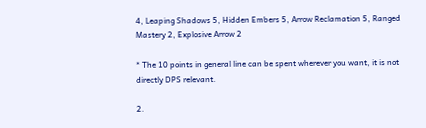4, Leaping Shadows 5, Hidden Embers 5, Arrow Reclamation 5, Ranged Mastery 2, Explosive Arrow 2

* The 10 points in general line can be spent wherever you want, it is not directly DPS relevant.

2.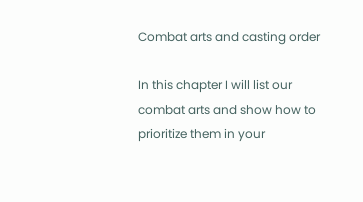Combat arts and casting order

In this chapter I will list our combat arts and show how to prioritize them in your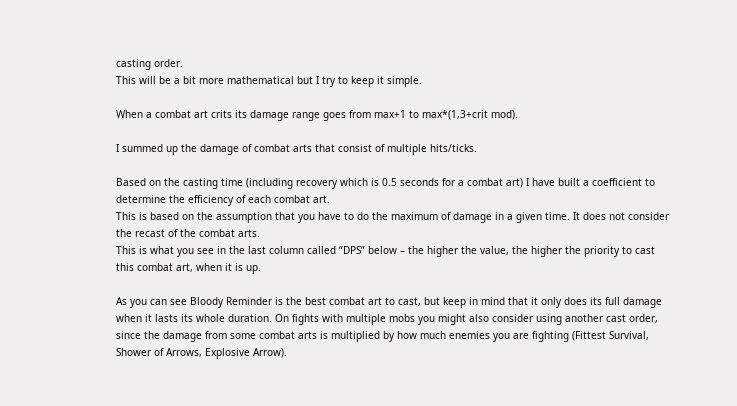casting order.
This will be a bit more mathematical but I try to keep it simple.

When a combat art crits its damage range goes from max+1 to max*(1,3+crit mod).

I summed up the damage of combat arts that consist of multiple hits/ticks.

Based on the casting time (including recovery which is 0.5 seconds for a combat art) I have built a coefficient to determine the efficiency of each combat art.
This is based on the assumption that you have to do the maximum of damage in a given time. It does not consider the recast of the combat arts.
This is what you see in the last column called “DPS” below – the higher the value, the higher the priority to cast this combat art, when it is up.

As you can see Bloody Reminder is the best combat art to cast, but keep in mind that it only does its full damage when it lasts its whole duration. On fights with multiple mobs you might also consider using another cast order, since the damage from some combat arts is multiplied by how much enemies you are fighting (Fittest Survival, Shower of Arrows, Explosive Arrow).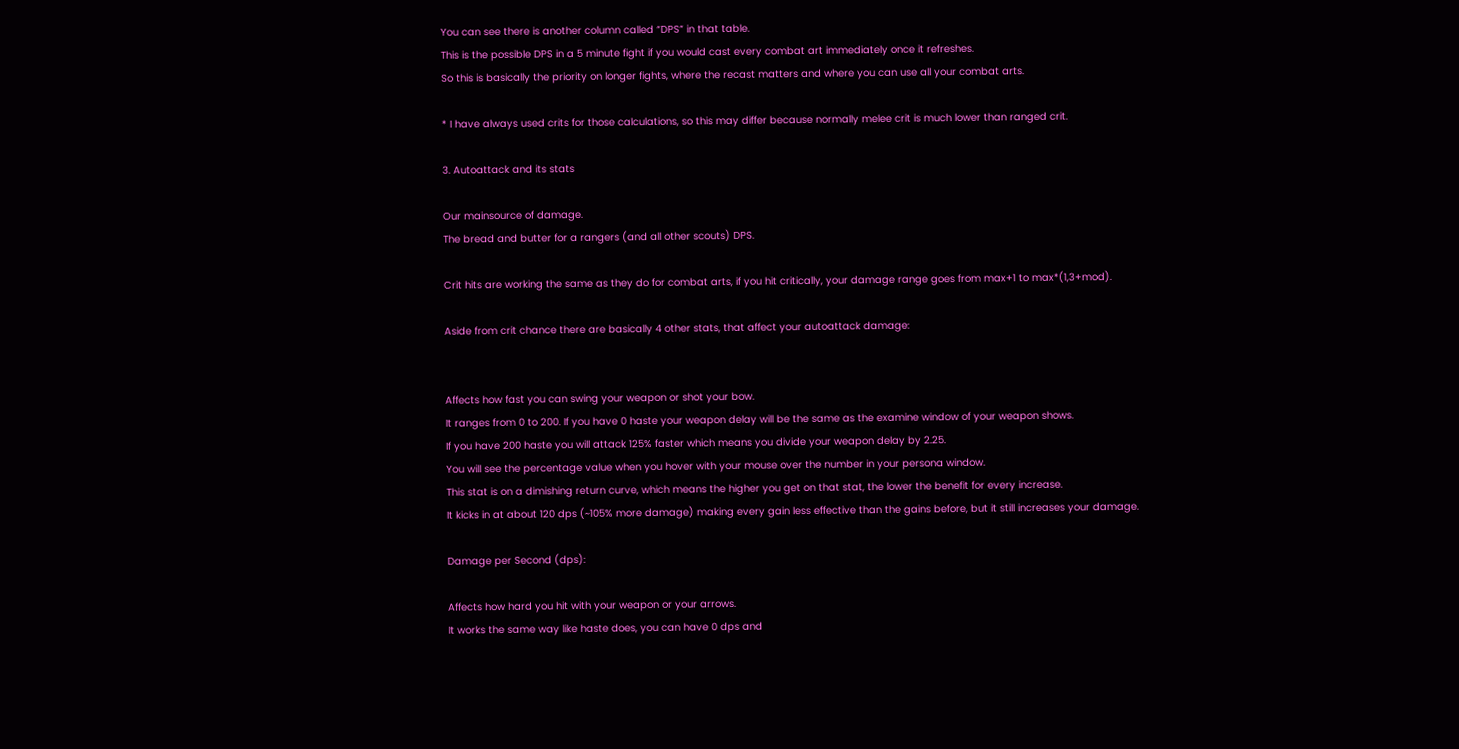You can see there is another column called “DPS” in that table.
This is the possible DPS in a 5 minute fight if you would cast every combat art immediately once it refreshes.
So this is basically the priority on longer fights, where the recast matters and where you can use all your combat arts.

* I have always used crits for those calculations, so this may differ because normally melee crit is much lower than ranged crit.

3. Autoattack and its stats

Our mainsource of damage.
The bread and butter for a rangers (and all other scouts) DPS.

Crit hits are working the same as they do for combat arts, if you hit critically, your damage range goes from max+1 to max*(1,3+mod).

Aside from crit chance there are basically 4 other stats, that affect your autoattack damage:


Affects how fast you can swing your weapon or shot your bow.
It ranges from 0 to 200. If you have 0 haste your weapon delay will be the same as the examine window of your weapon shows.
If you have 200 haste you will attack 125% faster which means you divide your weapon delay by 2.25.
You will see the percentage value when you hover with your mouse over the number in your persona window.
This stat is on a dimishing return curve, which means the higher you get on that stat, the lower the benefit for every increase.
It kicks in at about 120 dps (~105% more damage) making every gain less effective than the gains before, but it still increases your damage.

Damage per Second (dps):

Affects how hard you hit with your weapon or your arrows.
It works the same way like haste does, you can have 0 dps and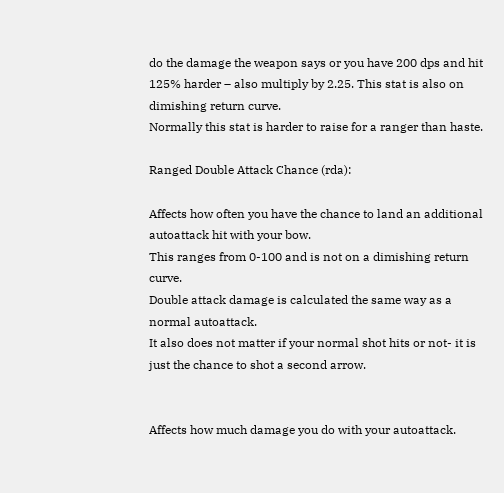do the damage the weapon says or you have 200 dps and hit 125% harder – also multiply by 2.25. This stat is also on dimishing return curve.
Normally this stat is harder to raise for a ranger than haste.

Ranged Double Attack Chance (rda):

Affects how often you have the chance to land an additional autoattack hit with your bow.
This ranges from 0-100 and is not on a dimishing return curve.
Double attack damage is calculated the same way as a normal autoattack.
It also does not matter if your normal shot hits or not- it is just the chance to shot a second arrow.


Affects how much damage you do with your autoattack.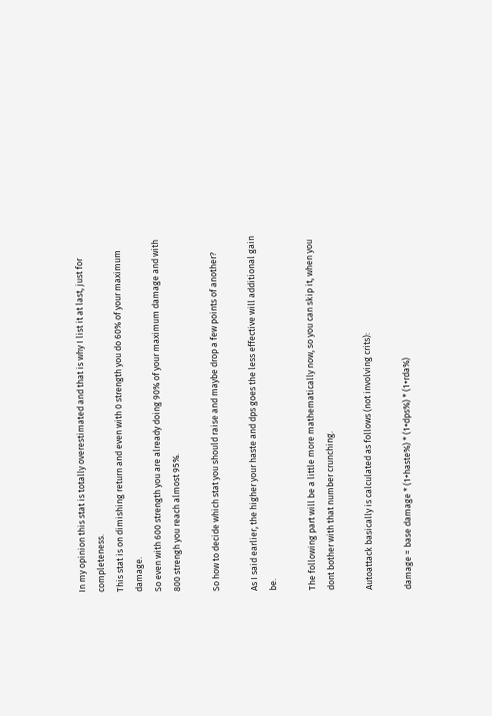In my opinion this stat is totally overestimated and that is why I list it at last, just for completeness.
This stat is on dimishing return and even with 0 strength you do 60% of your maximum damage.
So even with 600 strength you are already doing 90% of your maximum damage and with 800 strengh you reach almost 95%.

So how to decide which stat you should raise and maybe drop a few points of another?

As I said earlier, the higher your haste and dps goes the less effective will additional gain be.

The following part will be a little more mathematically now, so you can skip it, when you dont bother with that number crunching.

Autoattack basically is calculated as follows (not involving crits):

damage = base damage * (1+haste%) * (1+dps%) * (1+rda%)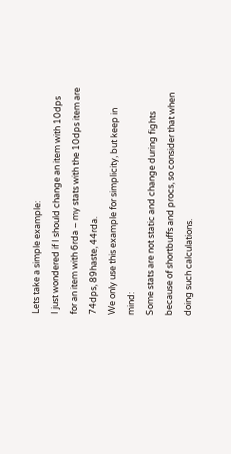Lets take a simple example:
I just wondered if I should change an item with 10dps for an item with 6rda – my stats with the 10dps item are 74dps, 89haste, 44rda.
We only use this example for simplicity, but keep in mind:
Some stats are not static and change during fights because of shortbuffs and procs, so consider that when doing such calculations.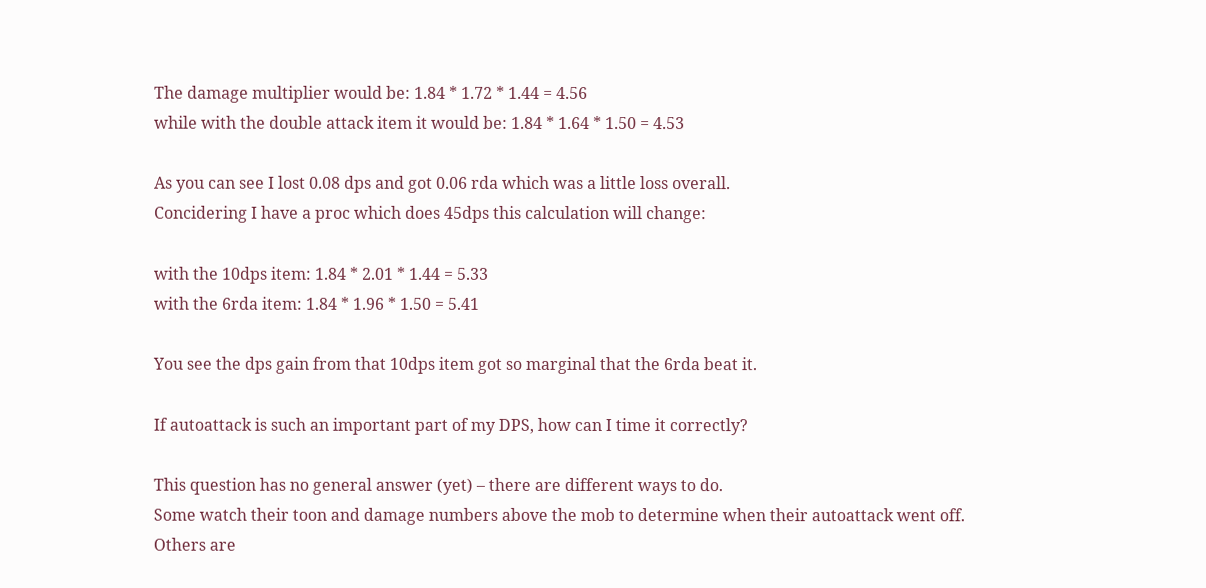The damage multiplier would be: 1.84 * 1.72 * 1.44 = 4.56
while with the double attack item it would be: 1.84 * 1.64 * 1.50 = 4.53

As you can see I lost 0.08 dps and got 0.06 rda which was a little loss overall.
Concidering I have a proc which does 45dps this calculation will change:

with the 10dps item: 1.84 * 2.01 * 1.44 = 5.33
with the 6rda item: 1.84 * 1.96 * 1.50 = 5.41

You see the dps gain from that 10dps item got so marginal that the 6rda beat it.

If autoattack is such an important part of my DPS, how can I time it correctly?

This question has no general answer (yet) – there are different ways to do.
Some watch their toon and damage numbers above the mob to determine when their autoattack went off.
Others are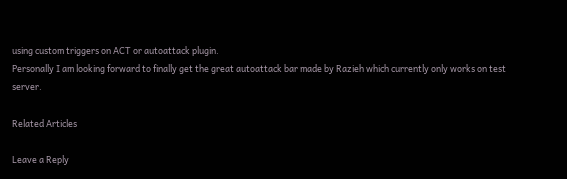using custom triggers on ACT or autoattack plugin.
Personally I am looking forward to finally get the great autoattack bar made by Razieh which currently only works on test server.

Related Articles

Leave a Reply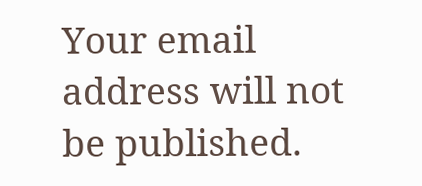Your email address will not be published.